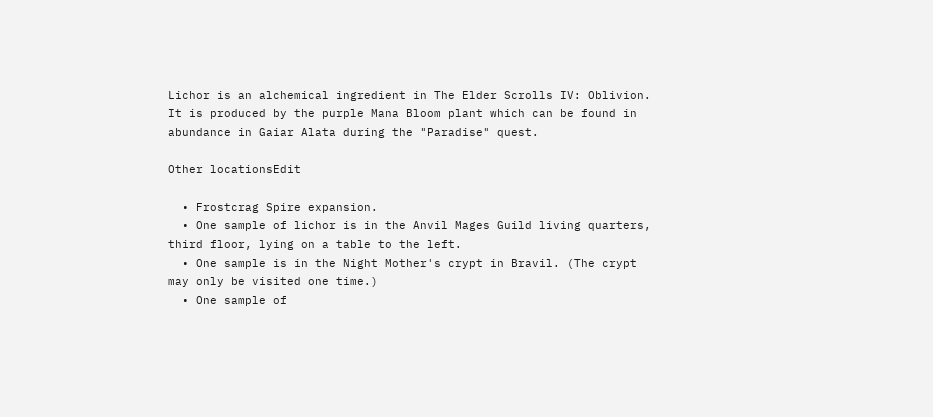Lichor is an alchemical ingredient in The Elder Scrolls IV: Oblivion. It is produced by the purple Mana Bloom plant which can be found in abundance in Gaiar Alata during the "Paradise" quest.

Other locationsEdit

  • Frostcrag Spire expansion.
  • One sample of lichor is in the Anvil Mages Guild living quarters, third floor, lying on a table to the left.
  • One sample is in the Night Mother's crypt in Bravil. (The crypt may only be visited one time.)
  • One sample of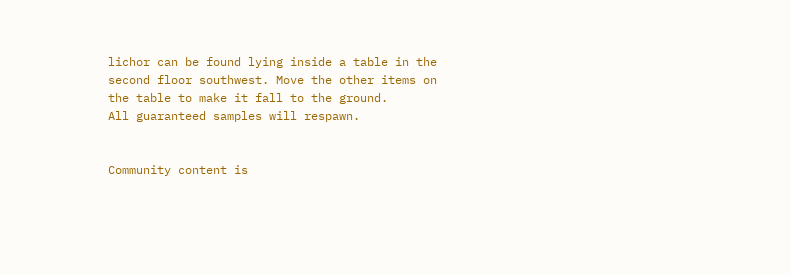lichor can be found lying inside a table in the second floor southwest. Move the other items on the table to make it fall to the ground.
All guaranteed samples will respawn.


Community content is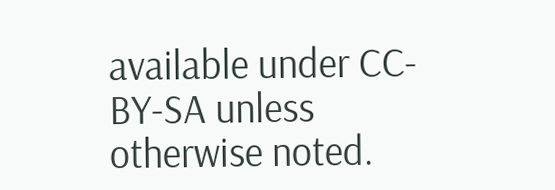available under CC-BY-SA unless otherwise noted.